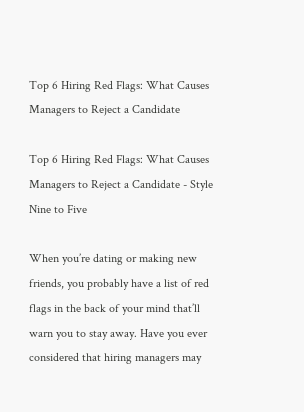Top 6 Hiring Red Flags: What Causes Managers to Reject a Candidate

Top 6 Hiring Red Flags: What Causes Managers to Reject a Candidate - Style Nine to Five

When you’re dating or making new friends, you probably have a list of red flags in the back of your mind that’ll warn you to stay away. Have you ever considered that hiring managers may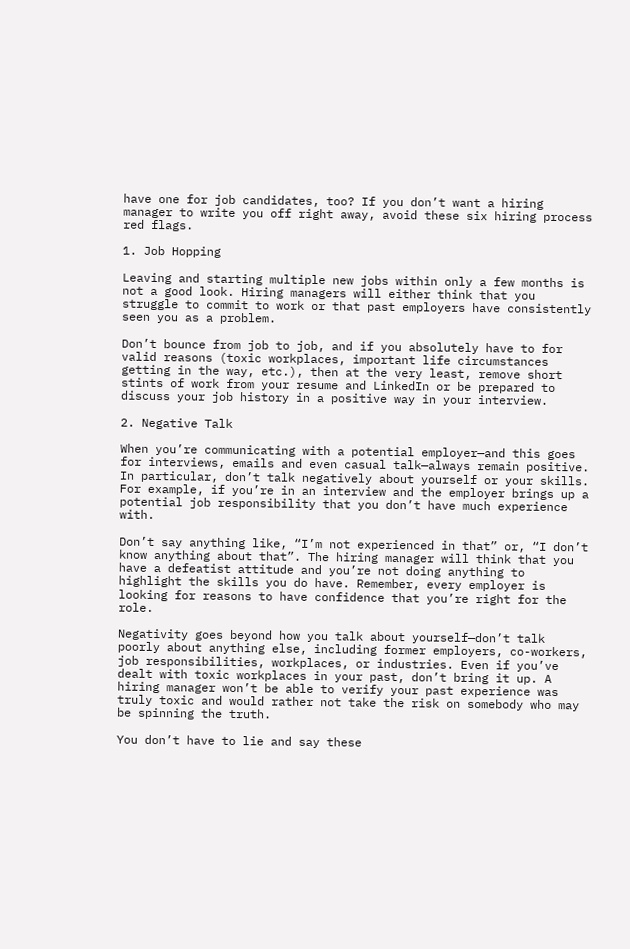have one for job candidates, too? If you don’t want a hiring manager to write you off right away, avoid these six hiring process red flags.

1. Job Hopping

Leaving and starting multiple new jobs within only a few months is not a good look. Hiring managers will either think that you struggle to commit to work or that past employers have consistently seen you as a problem.

Don’t bounce from job to job, and if you absolutely have to for valid reasons (toxic workplaces, important life circumstances getting in the way, etc.), then at the very least, remove short stints of work from your resume and LinkedIn or be prepared to discuss your job history in a positive way in your interview.

2. Negative Talk

When you’re communicating with a potential employer—and this goes for interviews, emails and even casual talk—always remain positive. In particular, don’t talk negatively about yourself or your skills. For example, if you’re in an interview and the employer brings up a potential job responsibility that you don’t have much experience with.

Don’t say anything like, “I’m not experienced in that” or, “I don’t know anything about that”. The hiring manager will think that you have a defeatist attitude and you’re not doing anything to highlight the skills you do have. Remember, every employer is looking for reasons to have confidence that you’re right for the role.

Negativity goes beyond how you talk about yourself—don’t talk poorly about anything else, including former employers, co-workers, job responsibilities, workplaces, or industries. Even if you’ve dealt with toxic workplaces in your past, don’t bring it up. A hiring manager won’t be able to verify your past experience was truly toxic and would rather not take the risk on somebody who may be spinning the truth.

You don’t have to lie and say these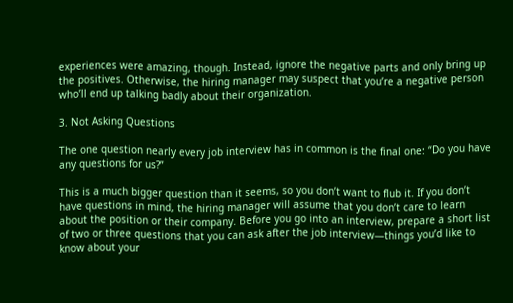experiences were amazing, though. Instead, ignore the negative parts and only bring up the positives. Otherwise, the hiring manager may suspect that you’re a negative person who’ll end up talking badly about their organization.

3. Not Asking Questions

The one question nearly every job interview has in common is the final one: “Do you have any questions for us?”

This is a much bigger question than it seems, so you don’t want to flub it. If you don’t have questions in mind, the hiring manager will assume that you don’t care to learn about the position or their company. Before you go into an interview, prepare a short list of two or three questions that you can ask after the job interview—things you’d like to know about your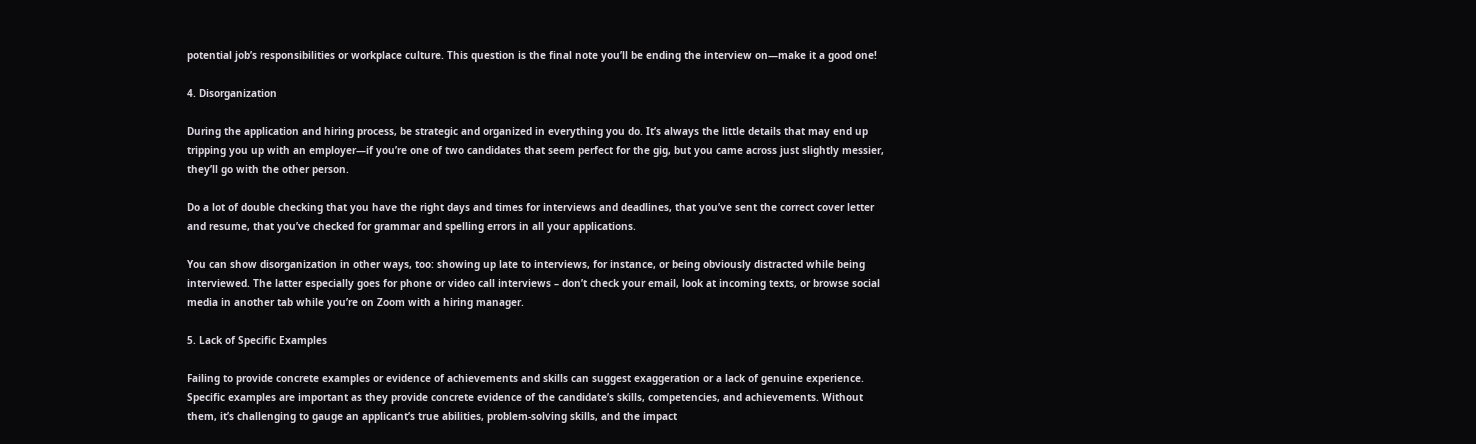potential job’s responsibilities or workplace culture. This question is the final note you’ll be ending the interview on—make it a good one!

4. Disorganization

During the application and hiring process, be strategic and organized in everything you do. It’s always the little details that may end up tripping you up with an employer—if you’re one of two candidates that seem perfect for the gig, but you came across just slightly messier, they’ll go with the other person.

Do a lot of double checking that you have the right days and times for interviews and deadlines, that you’ve sent the correct cover letter and resume, that you’ve checked for grammar and spelling errors in all your applications.

You can show disorganization in other ways, too: showing up late to interviews, for instance, or being obviously distracted while being interviewed. The latter especially goes for phone or video call interviews – don’t check your email, look at incoming texts, or browse social media in another tab while you’re on Zoom with a hiring manager.

5. Lack of Specific Examples

Failing to provide concrete examples or evidence of achievements and skills can suggest exaggeration or a lack of genuine experience. Specific examples are important as they provide concrete evidence of the candidate’s skills, competencies, and achievements. Without them, it’s challenging to gauge an applicant’s true abilities, problem-solving skills, and the impact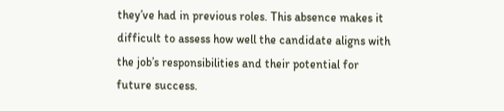they’ve had in previous roles. This absence makes it difficult to assess how well the candidate aligns with the job’s responsibilities and their potential for future success.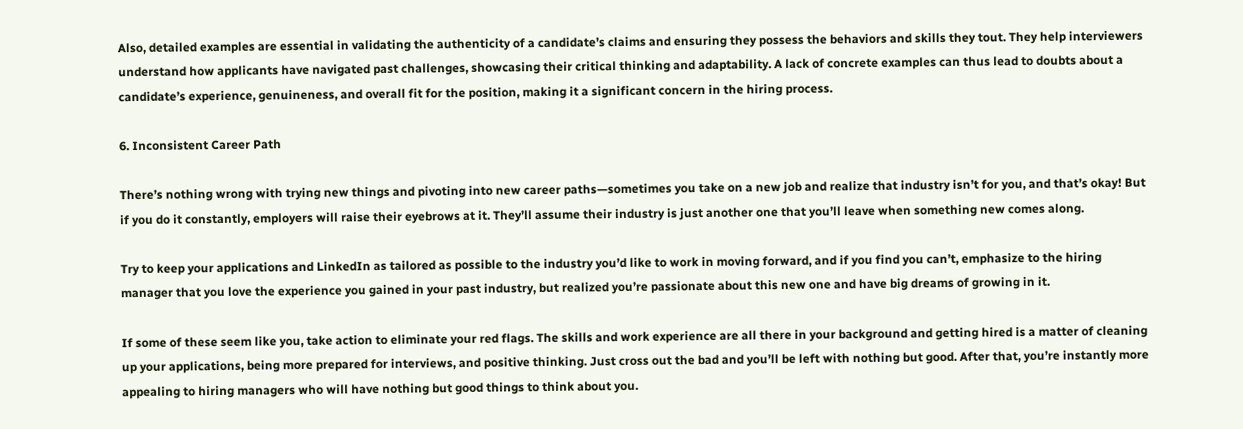Also, detailed examples are essential in validating the authenticity of a candidate’s claims and ensuring they possess the behaviors and skills they tout. They help interviewers understand how applicants have navigated past challenges, showcasing their critical thinking and adaptability. A lack of concrete examples can thus lead to doubts about a candidate’s experience, genuineness, and overall fit for the position, making it a significant concern in the hiring process.

6. Inconsistent Career Path

There’s nothing wrong with trying new things and pivoting into new career paths—sometimes you take on a new job and realize that industry isn’t for you, and that’s okay! But if you do it constantly, employers will raise their eyebrows at it. They’ll assume their industry is just another one that you’ll leave when something new comes along.

Try to keep your applications and LinkedIn as tailored as possible to the industry you’d like to work in moving forward, and if you find you can’t, emphasize to the hiring manager that you love the experience you gained in your past industry, but realized you’re passionate about this new one and have big dreams of growing in it.

If some of these seem like you, take action to eliminate your red flags. The skills and work experience are all there in your background and getting hired is a matter of cleaning up your applications, being more prepared for interviews, and positive thinking. Just cross out the bad and you’ll be left with nothing but good. After that, you’re instantly more appealing to hiring managers who will have nothing but good things to think about you.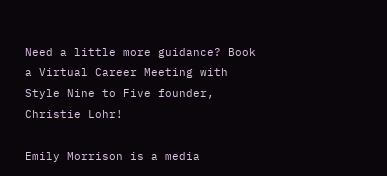Need a little more guidance? Book a Virtual Career Meeting with Style Nine to Five founder, Christie Lohr!

Emily Morrison is a media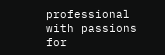professional with passions for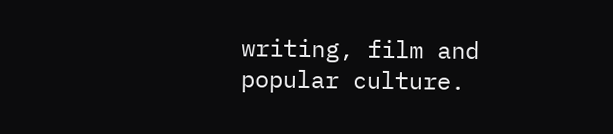writing, film and popular culture.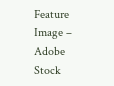Feature Image – Adobe Stock